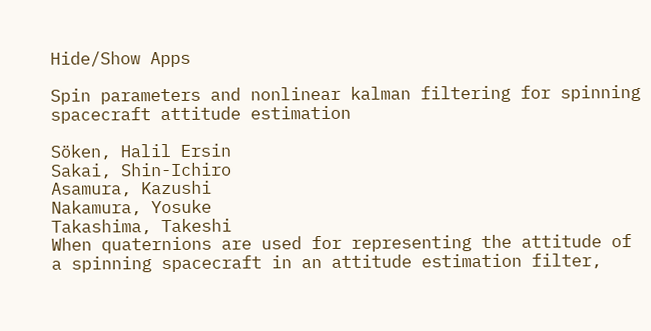Hide/Show Apps

Spin parameters and nonlinear kalman filtering for spinning spacecraft attitude estimation

Söken, Halil Ersin
Sakai, Shin-Ichiro
Asamura, Kazushi
Nakamura, Yosuke
Takashima, Takeshi
When quaternions are used for representing the attitude of a spinning spacecraft in an attitude estimation filter,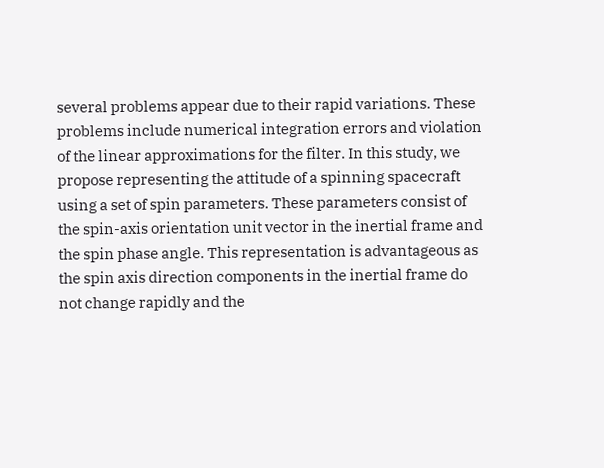several problems appear due to their rapid variations. These problems include numerical integration errors and violation of the linear approximations for the filter. In this study, we propose representing the attitude of a spinning spacecraft using a set of spin parameters. These parameters consist of the spin-axis orientation unit vector in the inertial frame and the spin phase angle. This representation is advantageous as the spin axis direction components in the inertial frame do not change rapidly and the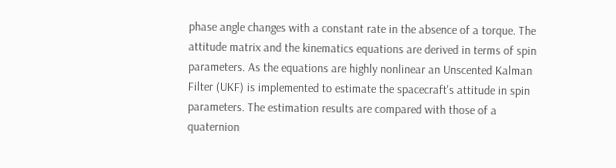phase angle changes with a constant rate in the absence of a torque. The attitude matrix and the kinematics equations are derived in terms of spin parameters. As the equations are highly nonlinear an Unscented Kalman Filter (UKF) is implemented to estimate the spacecraft's attitude in spin parameters. The estimation results are compared with those of a quaternion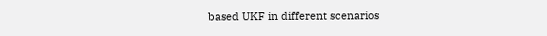based UKF in different scenarios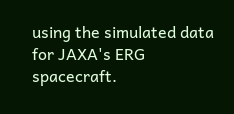using the simulated data for JAXA's ERG spacecraft.